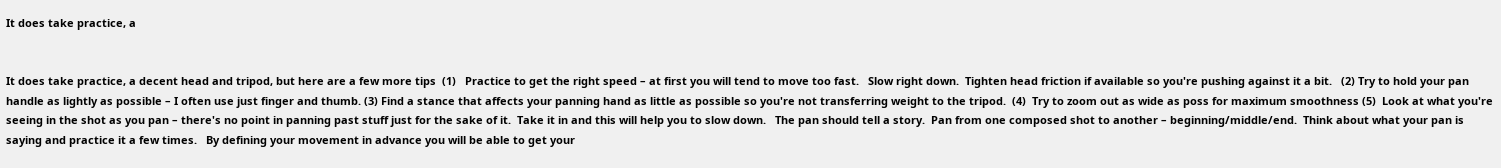It does take practice, a


It does take practice, a decent head and tripod, but here are a few more tips  (1)   Practice to get the right speed – at first you will tend to move too fast.   Slow right down.  Tighten head friction if available so you're pushing against it a bit.   (2) Try to hold your pan handle as lightly as possible – I often use just finger and thumb. (3) Find a stance that affects your panning hand as little as possible so you're not transferring weight to the tripod.  (4)  Try to zoom out as wide as poss for maximum smoothness (5)  Look at what you're seeing in the shot as you pan – there's no point in panning past stuff just for the sake of it.  Take it in and this will help you to slow down.   The pan should tell a story.  Pan from one composed shot to another – beginning/middle/end.  Think about what your pan is saying and practice it a few times.   By defining your movement in advance you will be able to get your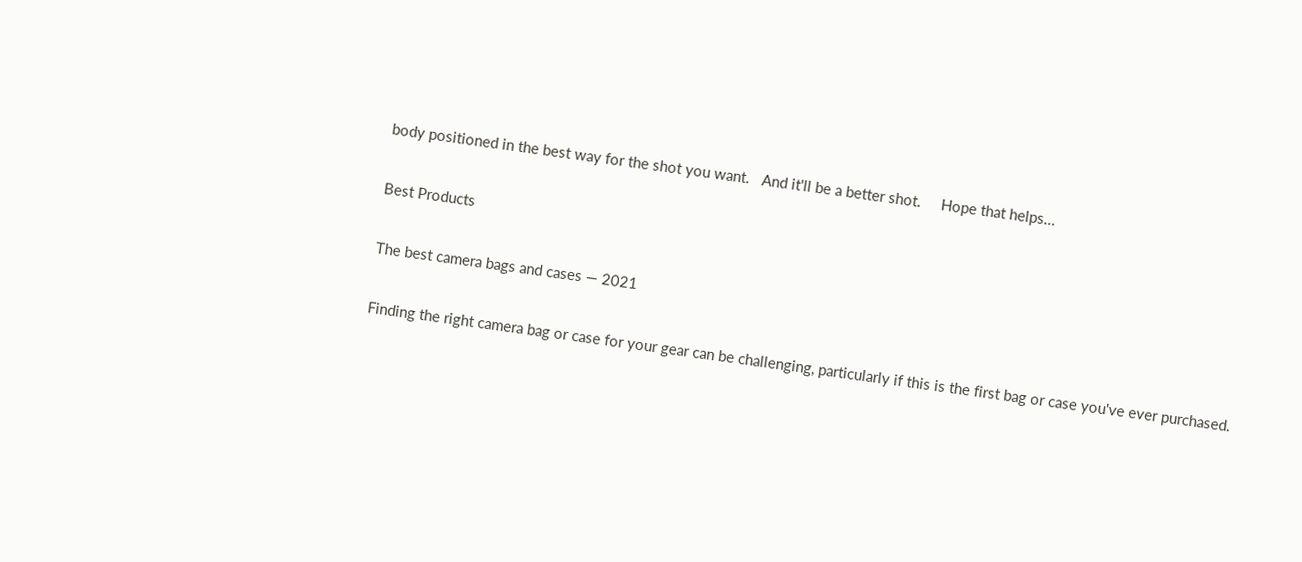body positioned in the best way for the shot you want.   And it'll be a better shot.     Hope that helps…

Best Products

The best camera bags and cases — 2021

Finding the right camera bag or case for your gear can be challenging, particularly if this is the first bag or case you've ever purchased.